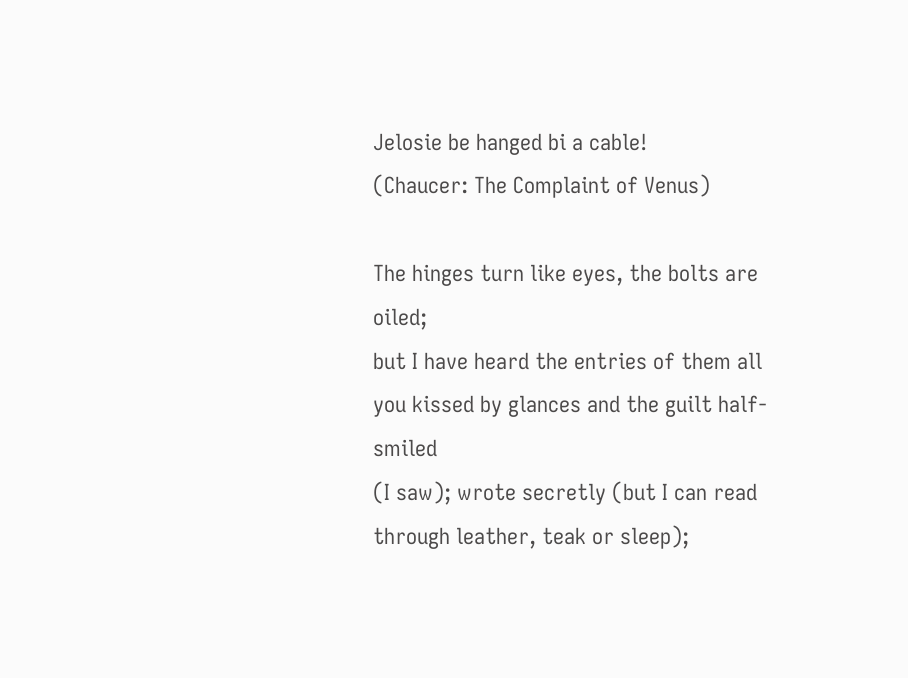Jelosie be hanged bi a cable!
(Chaucer: The Complaint of Venus)

The hinges turn like eyes, the bolts are oiled;
but I have heard the entries of them all
you kissed by glances and the guilt half-smiled
(I saw); wrote secretly (but I can read
through leather, teak or sleep);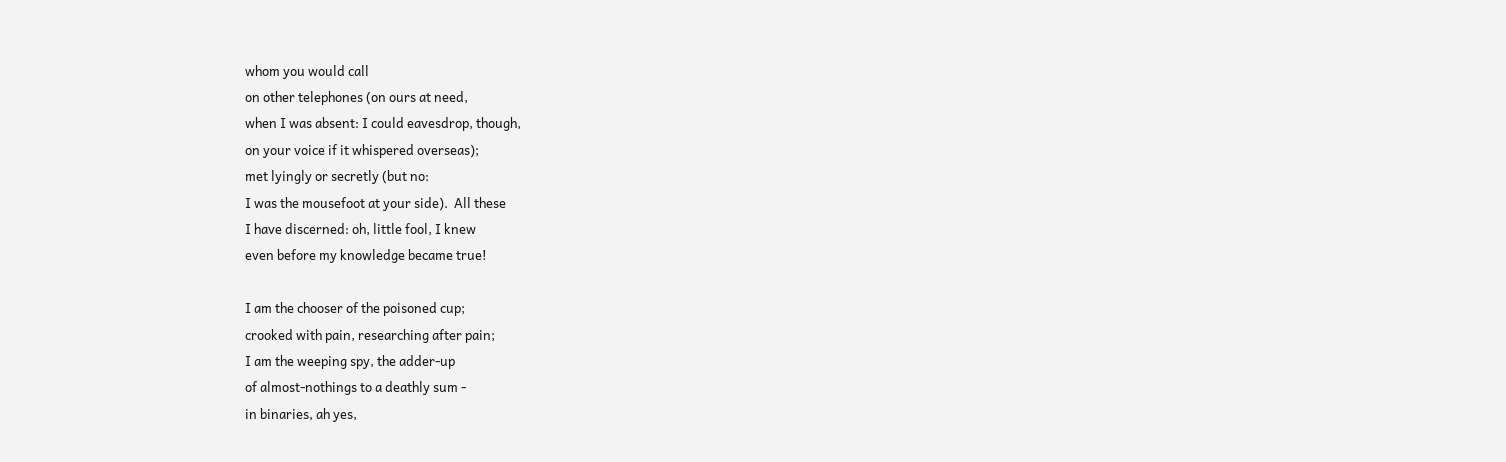whom you would call
on other telephones (on ours at need,
when I was absent: I could eavesdrop, though,
on your voice if it whispered overseas);
met lyingly or secretly (but no:
I was the mousefoot at your side).  All these
I have discerned: oh, little fool, I knew
even before my knowledge became true!

I am the chooser of the poisoned cup;
crooked with pain, researching after pain;
I am the weeping spy, the adder-up
of almost-nothings to a deathly sum -
in binaries, ah yes,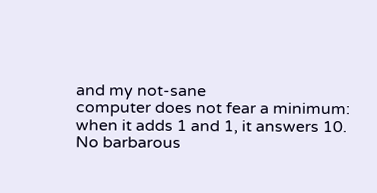and my not-sane
computer does not fear a minimum:
when it adds 1 and 1, it answers 10.
No barbarous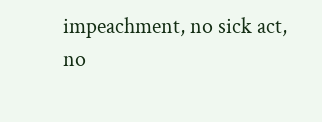impeachment, no sick act,
no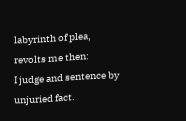labyrinth of plea, revolts me then:
I judge and sentence by unjuried fact.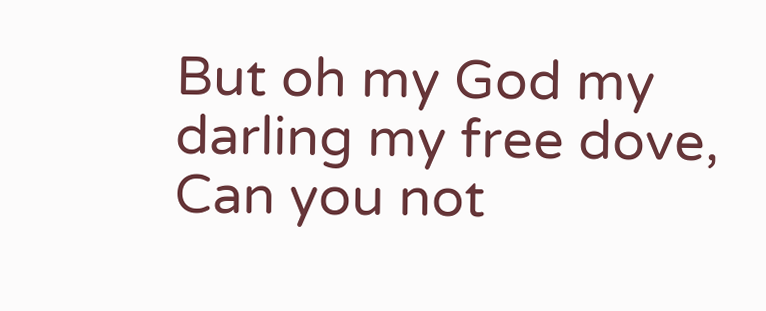But oh my God my darling my free dove,
Can you not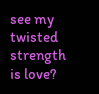see my twisted strength is love?